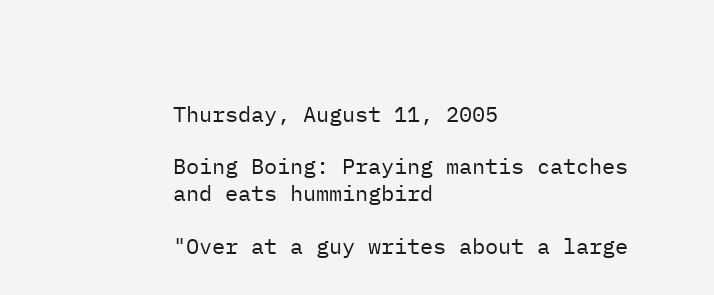Thursday, August 11, 2005

Boing Boing: Praying mantis catches and eats hummingbird

"Over at a guy writes about a large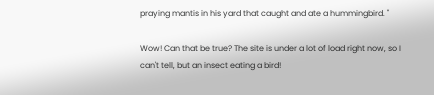praying mantis in his yard that caught and ate a hummingbird. "

Wow! Can that be true? The site is under a lot of load right now, so I can't tell, but an insect eating a bird!